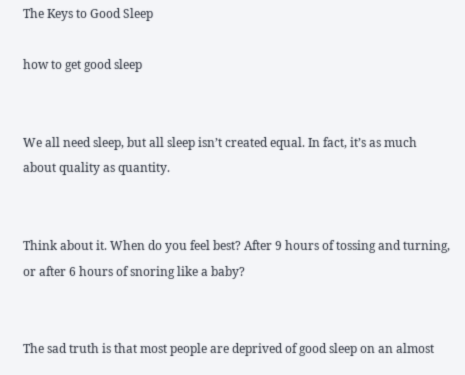The Keys to Good Sleep

how to get good sleep


We all need sleep, but all sleep isn’t created equal. In fact, it’s as much about quality as quantity.


Think about it. When do you feel best? After 9 hours of tossing and turning, or after 6 hours of snoring like a baby?


The sad truth is that most people are deprived of good sleep on an almost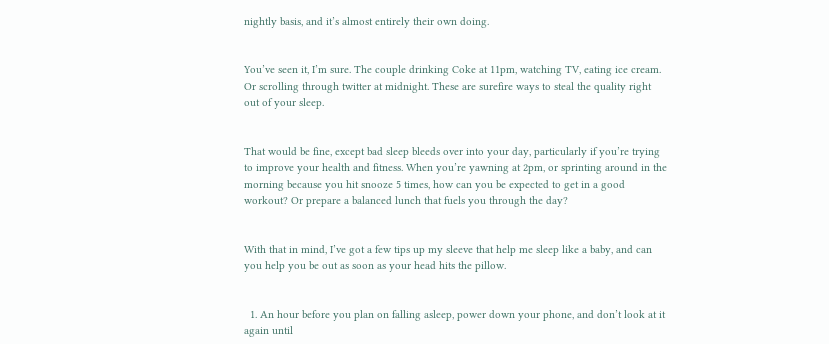nightly basis, and it’s almost entirely their own doing.


You’ve seen it, I’m sure. The couple drinking Coke at 11pm, watching TV, eating ice cream. Or scrolling through twitter at midnight. These are surefire ways to steal the quality right out of your sleep.


That would be fine, except bad sleep bleeds over into your day, particularly if you’re trying to improve your health and fitness. When you’re yawning at 2pm, or sprinting around in the morning because you hit snooze 5 times, how can you be expected to get in a good workout? Or prepare a balanced lunch that fuels you through the day?


With that in mind, I’ve got a few tips up my sleeve that help me sleep like a baby, and can you help you be out as soon as your head hits the pillow.


  1. An hour before you plan on falling asleep, power down your phone, and don’t look at it again until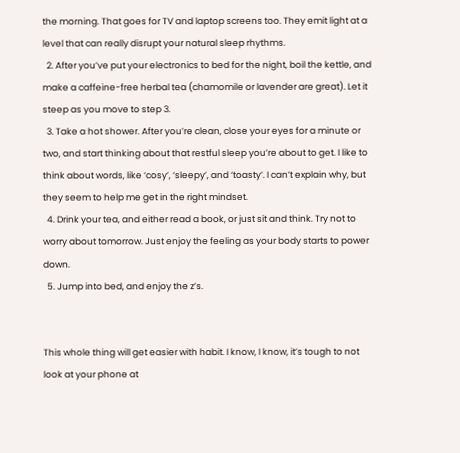the morning. That goes for TV and laptop screens too. They emit light at a level that can really disrupt your natural sleep rhythms.
  2. After you’ve put your electronics to bed for the night, boil the kettle, and make a caffeine-free herbal tea (chamomile or lavender are great). Let it steep as you move to step 3.
  3. Take a hot shower. After you’re clean, close your eyes for a minute or two, and start thinking about that restful sleep you’re about to get. I like to think about words, like ‘cosy’, ‘sleepy’, and ‘toasty’. I can’t explain why, but they seem to help me get in the right mindset.
  4. Drink your tea, and either read a book, or just sit and think. Try not to worry about tomorrow. Just enjoy the feeling as your body starts to power down.
  5. Jump into bed, and enjoy the z’s.


This whole thing will get easier with habit. I know, I know, it’s tough to not look at your phone at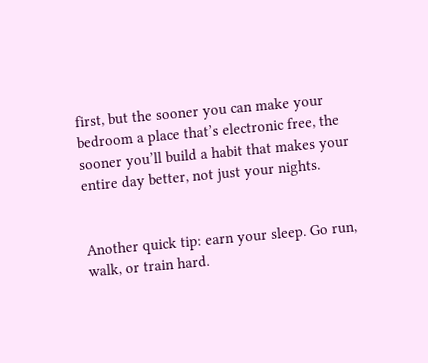first, but the sooner you can make your bedroom a place that’s electronic free, the sooner you’ll build a habit that makes your entire day better, not just your nights.


Another quick tip: earn your sleep. Go run, walk, or train hard.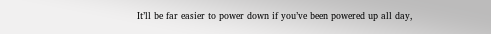It’ll be far easier to power down if you’ve been powered up all day,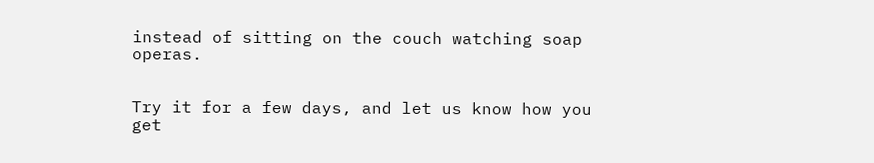instead of sitting on the couch watching soap operas.


Try it for a few days, and let us know how you get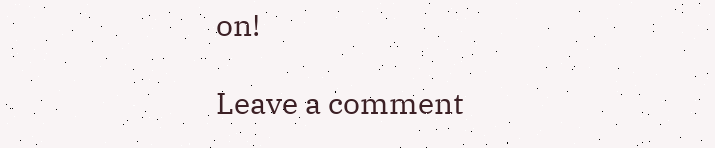on!

Leave a comment